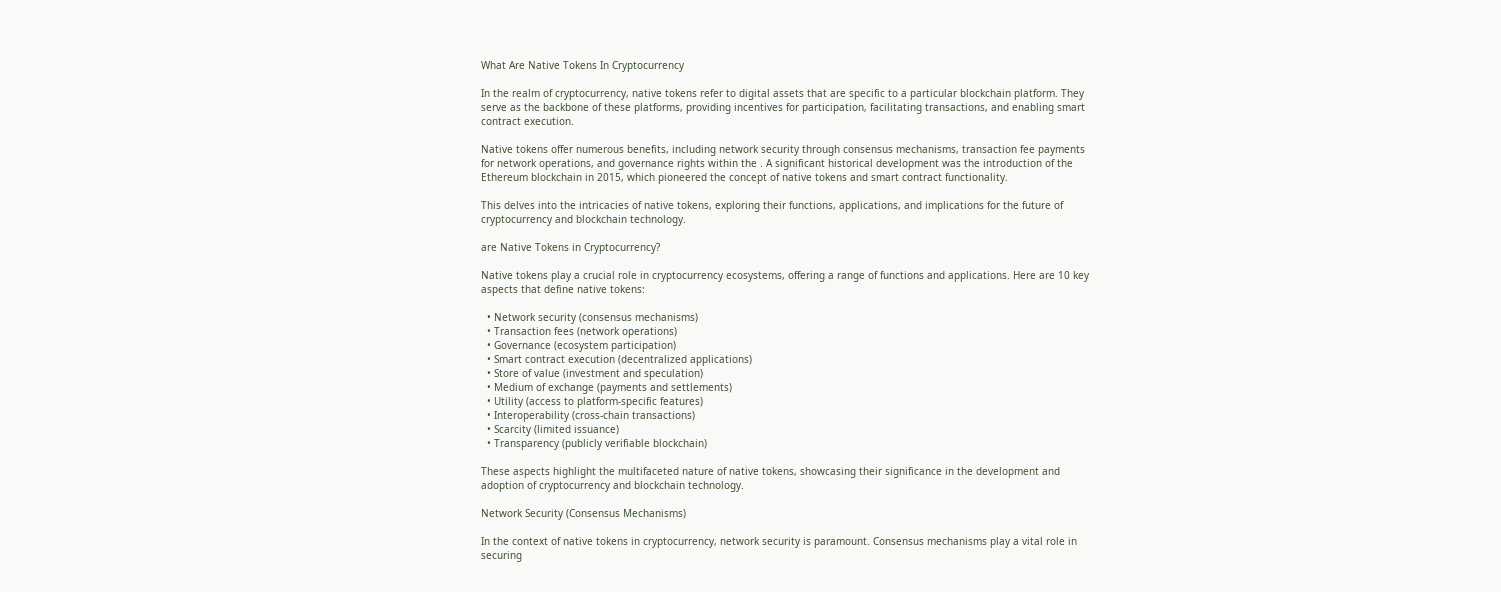What Are Native Tokens In Cryptocurrency

In the realm of cryptocurrency, native tokens refer to digital assets that are specific to a particular blockchain platform. They serve as the backbone of these platforms, providing incentives for participation, facilitating transactions, and enabling smart contract execution.

Native tokens offer numerous benefits, including network security through consensus mechanisms, transaction fee payments for network operations, and governance rights within the . A significant historical development was the introduction of the Ethereum blockchain in 2015, which pioneered the concept of native tokens and smart contract functionality.

This delves into the intricacies of native tokens, exploring their functions, applications, and implications for the future of cryptocurrency and blockchain technology.

are Native Tokens in Cryptocurrency?

Native tokens play a crucial role in cryptocurrency ecosystems, offering a range of functions and applications. Here are 10 key aspects that define native tokens:

  • Network security (consensus mechanisms)
  • Transaction fees (network operations)
  • Governance (ecosystem participation)
  • Smart contract execution (decentralized applications)
  • Store of value (investment and speculation)
  • Medium of exchange (payments and settlements)
  • Utility (access to platform-specific features)
  • Interoperability (cross-chain transactions)
  • Scarcity (limited issuance)
  • Transparency (publicly verifiable blockchain)

These aspects highlight the multifaceted nature of native tokens, showcasing their significance in the development and adoption of cryptocurrency and blockchain technology.

Network Security (Consensus Mechanisms)

In the context of native tokens in cryptocurrency, network security is paramount. Consensus mechanisms play a vital role in securing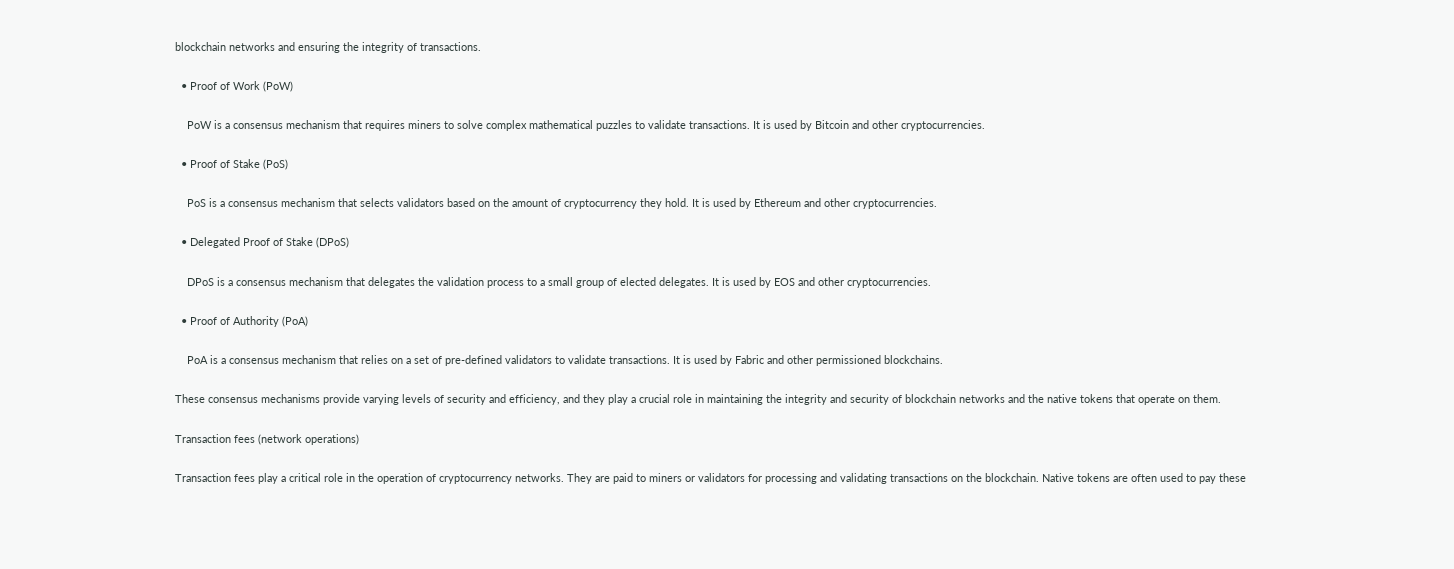blockchain networks and ensuring the integrity of transactions.

  • Proof of Work (PoW)

    PoW is a consensus mechanism that requires miners to solve complex mathematical puzzles to validate transactions. It is used by Bitcoin and other cryptocurrencies.

  • Proof of Stake (PoS)

    PoS is a consensus mechanism that selects validators based on the amount of cryptocurrency they hold. It is used by Ethereum and other cryptocurrencies.

  • Delegated Proof of Stake (DPoS)

    DPoS is a consensus mechanism that delegates the validation process to a small group of elected delegates. It is used by EOS and other cryptocurrencies.

  • Proof of Authority (PoA)

    PoA is a consensus mechanism that relies on a set of pre-defined validators to validate transactions. It is used by Fabric and other permissioned blockchains.

These consensus mechanisms provide varying levels of security and efficiency, and they play a crucial role in maintaining the integrity and security of blockchain networks and the native tokens that operate on them.

Transaction fees (network operations)

Transaction fees play a critical role in the operation of cryptocurrency networks. They are paid to miners or validators for processing and validating transactions on the blockchain. Native tokens are often used to pay these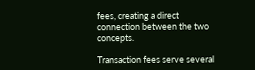fees, creating a direct connection between the two concepts.

Transaction fees serve several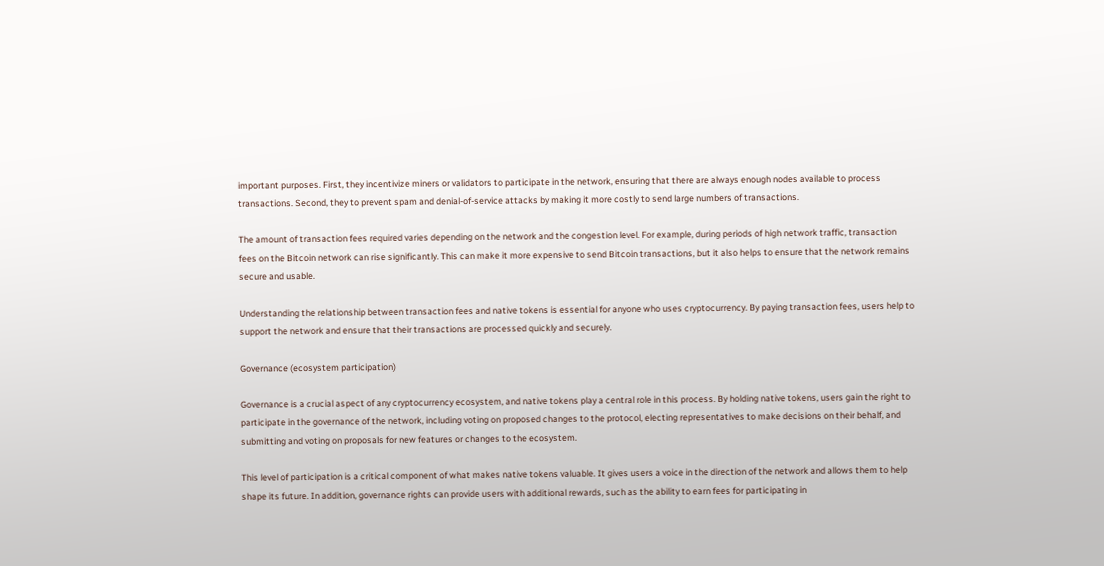important purposes. First, they incentivize miners or validators to participate in the network, ensuring that there are always enough nodes available to process transactions. Second, they to prevent spam and denial-of-service attacks by making it more costly to send large numbers of transactions.

The amount of transaction fees required varies depending on the network and the congestion level. For example, during periods of high network traffic, transaction fees on the Bitcoin network can rise significantly. This can make it more expensive to send Bitcoin transactions, but it also helps to ensure that the network remains secure and usable.

Understanding the relationship between transaction fees and native tokens is essential for anyone who uses cryptocurrency. By paying transaction fees, users help to support the network and ensure that their transactions are processed quickly and securely.

Governance (ecosystem participation)

Governance is a crucial aspect of any cryptocurrency ecosystem, and native tokens play a central role in this process. By holding native tokens, users gain the right to participate in the governance of the network, including voting on proposed changes to the protocol, electing representatives to make decisions on their behalf, and submitting and voting on proposals for new features or changes to the ecosystem.

This level of participation is a critical component of what makes native tokens valuable. It gives users a voice in the direction of the network and allows them to help shape its future. In addition, governance rights can provide users with additional rewards, such as the ability to earn fees for participating in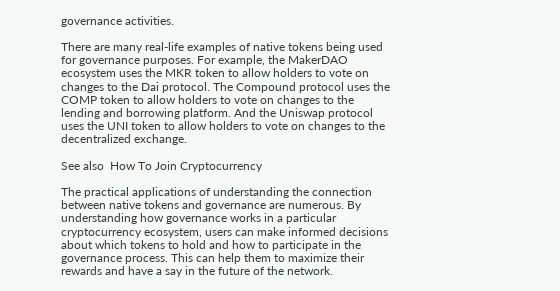governance activities.

There are many real-life examples of native tokens being used for governance purposes. For example, the MakerDAO ecosystem uses the MKR token to allow holders to vote on changes to the Dai protocol. The Compound protocol uses the COMP token to allow holders to vote on changes to the lending and borrowing platform. And the Uniswap protocol uses the UNI token to allow holders to vote on changes to the decentralized exchange.

See also  How To Join Cryptocurrency

The practical applications of understanding the connection between native tokens and governance are numerous. By understanding how governance works in a particular cryptocurrency ecosystem, users can make informed decisions about which tokens to hold and how to participate in the governance process. This can help them to maximize their rewards and have a say in the future of the network.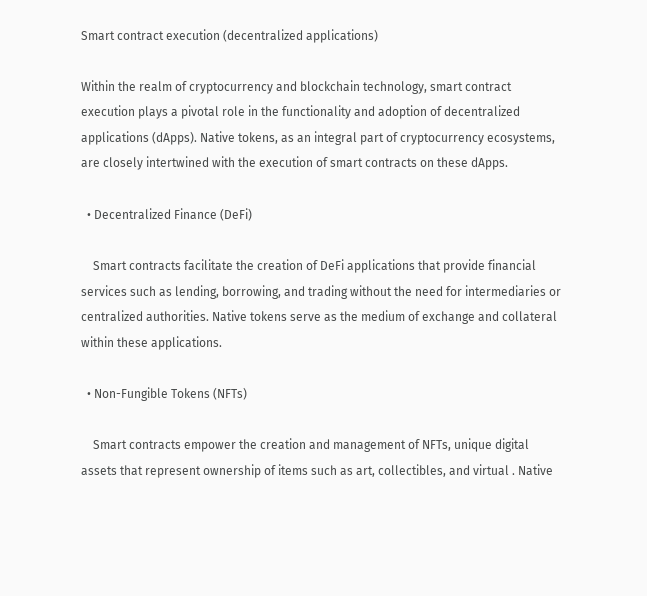Smart contract execution (decentralized applications)

Within the realm of cryptocurrency and blockchain technology, smart contract execution plays a pivotal role in the functionality and adoption of decentralized applications (dApps). Native tokens, as an integral part of cryptocurrency ecosystems, are closely intertwined with the execution of smart contracts on these dApps.

  • Decentralized Finance (DeFi)

    Smart contracts facilitate the creation of DeFi applications that provide financial services such as lending, borrowing, and trading without the need for intermediaries or centralized authorities. Native tokens serve as the medium of exchange and collateral within these applications.

  • Non-Fungible Tokens (NFTs)

    Smart contracts empower the creation and management of NFTs, unique digital assets that represent ownership of items such as art, collectibles, and virtual . Native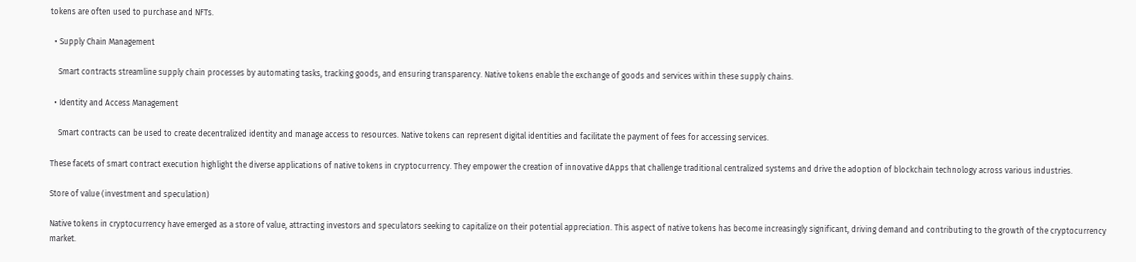tokens are often used to purchase and NFTs.

  • Supply Chain Management

    Smart contracts streamline supply chain processes by automating tasks, tracking goods, and ensuring transparency. Native tokens enable the exchange of goods and services within these supply chains.

  • Identity and Access Management

    Smart contracts can be used to create decentralized identity and manage access to resources. Native tokens can represent digital identities and facilitate the payment of fees for accessing services.

These facets of smart contract execution highlight the diverse applications of native tokens in cryptocurrency. They empower the creation of innovative dApps that challenge traditional centralized systems and drive the adoption of blockchain technology across various industries.

Store of value (investment and speculation)

Native tokens in cryptocurrency have emerged as a store of value, attracting investors and speculators seeking to capitalize on their potential appreciation. This aspect of native tokens has become increasingly significant, driving demand and contributing to the growth of the cryptocurrency market.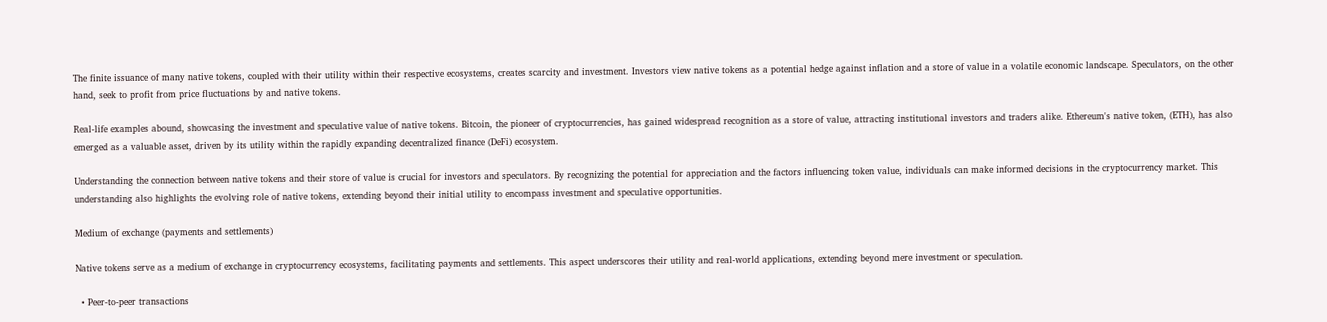The finite issuance of many native tokens, coupled with their utility within their respective ecosystems, creates scarcity and investment. Investors view native tokens as a potential hedge against inflation and a store of value in a volatile economic landscape. Speculators, on the other hand, seek to profit from price fluctuations by and native tokens.

Real-life examples abound, showcasing the investment and speculative value of native tokens. Bitcoin, the pioneer of cryptocurrencies, has gained widespread recognition as a store of value, attracting institutional investors and traders alike. Ethereum's native token, (ETH), has also emerged as a valuable asset, driven by its utility within the rapidly expanding decentralized finance (DeFi) ecosystem.

Understanding the connection between native tokens and their store of value is crucial for investors and speculators. By recognizing the potential for appreciation and the factors influencing token value, individuals can make informed decisions in the cryptocurrency market. This understanding also highlights the evolving role of native tokens, extending beyond their initial utility to encompass investment and speculative opportunities.

Medium of exchange (payments and settlements)

Native tokens serve as a medium of exchange in cryptocurrency ecosystems, facilitating payments and settlements. This aspect underscores their utility and real-world applications, extending beyond mere investment or speculation.

  • Peer-to-peer transactions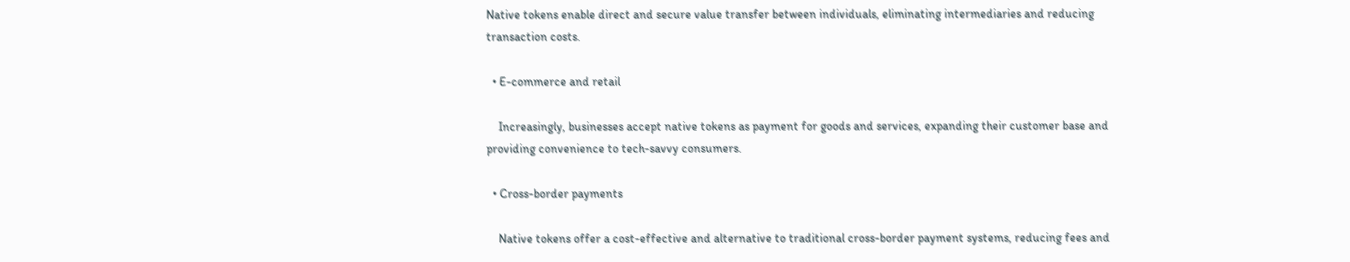Native tokens enable direct and secure value transfer between individuals, eliminating intermediaries and reducing transaction costs.

  • E-commerce and retail

    Increasingly, businesses accept native tokens as payment for goods and services, expanding their customer base and providing convenience to tech-savvy consumers.

  • Cross-border payments

    Native tokens offer a cost-effective and alternative to traditional cross-border payment systems, reducing fees and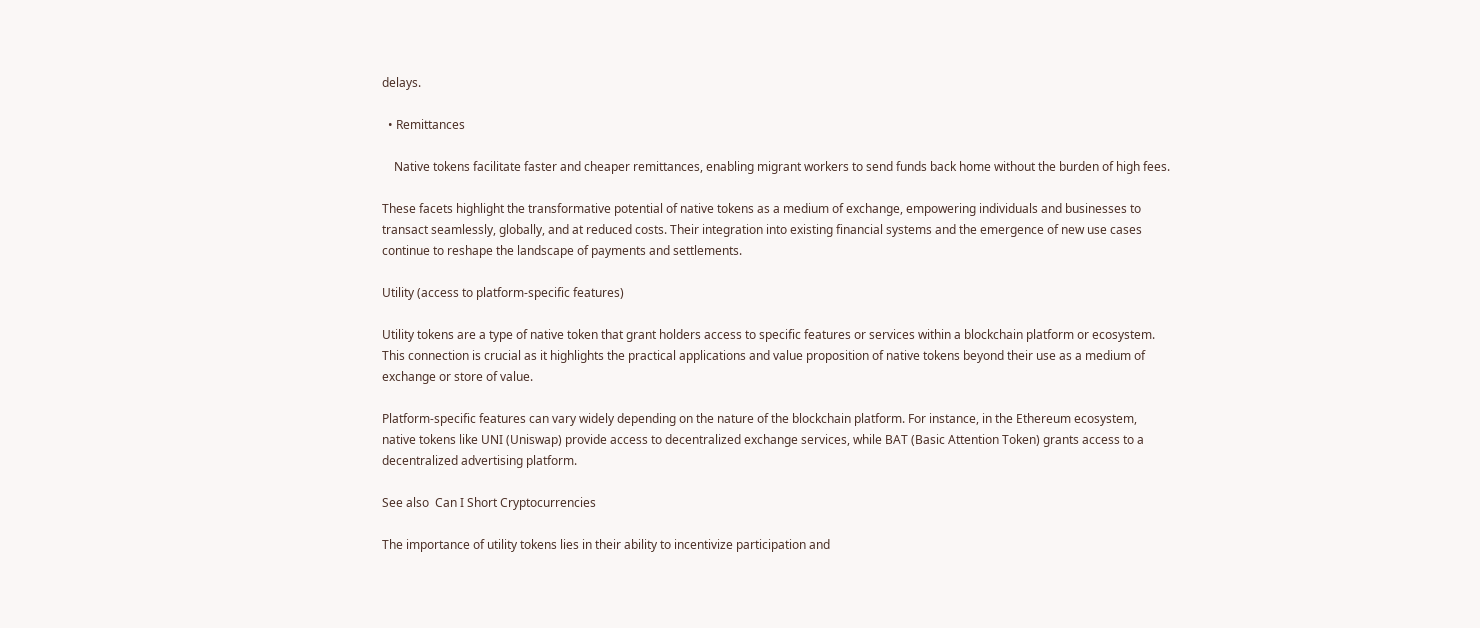delays.

  • Remittances

    Native tokens facilitate faster and cheaper remittances, enabling migrant workers to send funds back home without the burden of high fees.

These facets highlight the transformative potential of native tokens as a medium of exchange, empowering individuals and businesses to transact seamlessly, globally, and at reduced costs. Their integration into existing financial systems and the emergence of new use cases continue to reshape the landscape of payments and settlements.

Utility (access to platform-specific features)

Utility tokens are a type of native token that grant holders access to specific features or services within a blockchain platform or ecosystem. This connection is crucial as it highlights the practical applications and value proposition of native tokens beyond their use as a medium of exchange or store of value.

Platform-specific features can vary widely depending on the nature of the blockchain platform. For instance, in the Ethereum ecosystem, native tokens like UNI (Uniswap) provide access to decentralized exchange services, while BAT (Basic Attention Token) grants access to a decentralized advertising platform.

See also  Can I Short Cryptocurrencies

The importance of utility tokens lies in their ability to incentivize participation and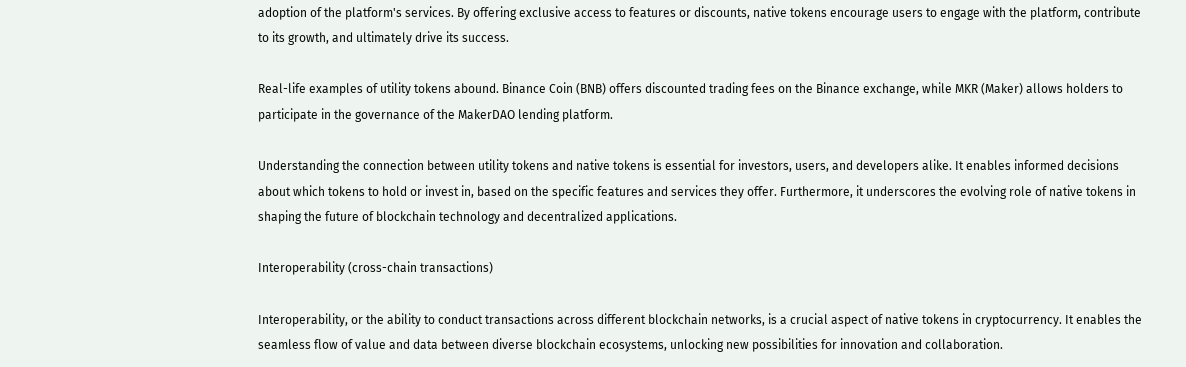adoption of the platform's services. By offering exclusive access to features or discounts, native tokens encourage users to engage with the platform, contribute to its growth, and ultimately drive its success.

Real-life examples of utility tokens abound. Binance Coin (BNB) offers discounted trading fees on the Binance exchange, while MKR (Maker) allows holders to participate in the governance of the MakerDAO lending platform.

Understanding the connection between utility tokens and native tokens is essential for investors, users, and developers alike. It enables informed decisions about which tokens to hold or invest in, based on the specific features and services they offer. Furthermore, it underscores the evolving role of native tokens in shaping the future of blockchain technology and decentralized applications.

Interoperability (cross-chain transactions)

Interoperability, or the ability to conduct transactions across different blockchain networks, is a crucial aspect of native tokens in cryptocurrency. It enables the seamless flow of value and data between diverse blockchain ecosystems, unlocking new possibilities for innovation and collaboration.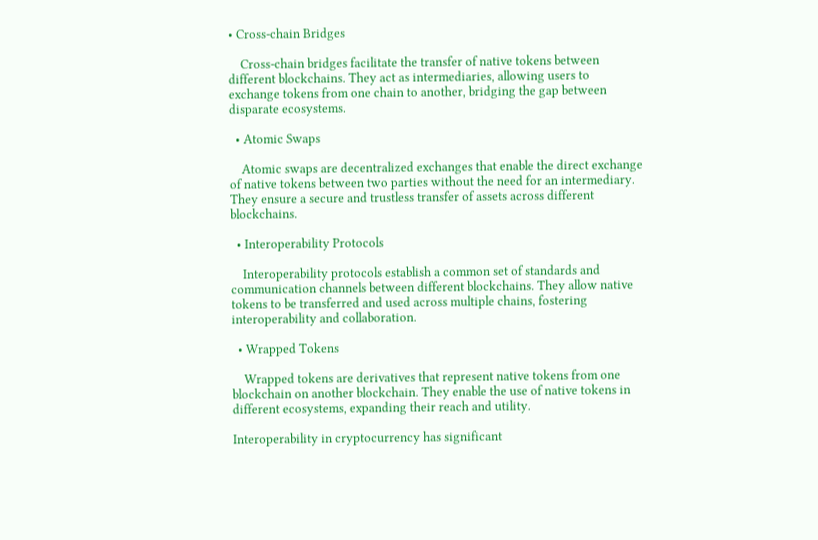• Cross-chain Bridges

    Cross-chain bridges facilitate the transfer of native tokens between different blockchains. They act as intermediaries, allowing users to exchange tokens from one chain to another, bridging the gap between disparate ecosystems.

  • Atomic Swaps

    Atomic swaps are decentralized exchanges that enable the direct exchange of native tokens between two parties without the need for an intermediary. They ensure a secure and trustless transfer of assets across different blockchains.

  • Interoperability Protocols

    Interoperability protocols establish a common set of standards and communication channels between different blockchains. They allow native tokens to be transferred and used across multiple chains, fostering interoperability and collaboration.

  • Wrapped Tokens

    Wrapped tokens are derivatives that represent native tokens from one blockchain on another blockchain. They enable the use of native tokens in different ecosystems, expanding their reach and utility.

Interoperability in cryptocurrency has significant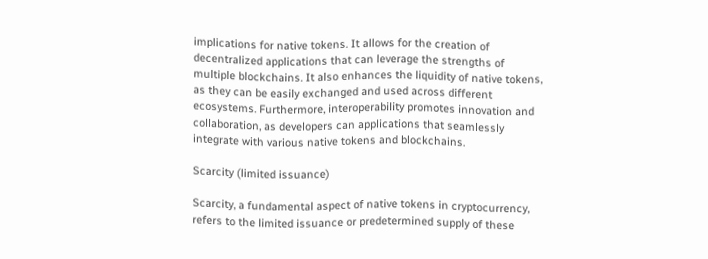implications for native tokens. It allows for the creation of decentralized applications that can leverage the strengths of multiple blockchains. It also enhances the liquidity of native tokens, as they can be easily exchanged and used across different ecosystems. Furthermore, interoperability promotes innovation and collaboration, as developers can applications that seamlessly integrate with various native tokens and blockchains.

Scarcity (limited issuance)

Scarcity, a fundamental aspect of native tokens in cryptocurrency, refers to the limited issuance or predetermined supply of these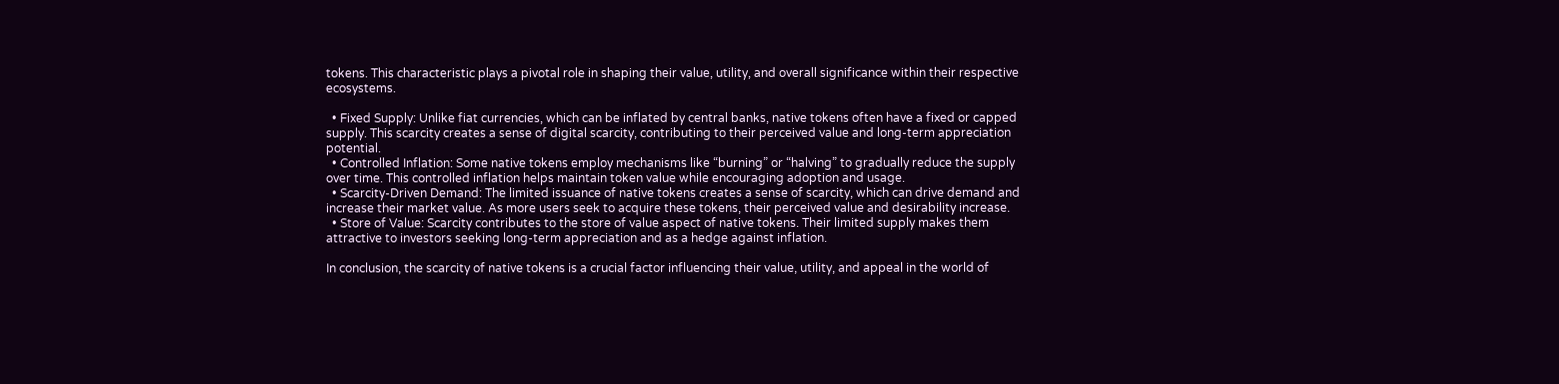tokens. This characteristic plays a pivotal role in shaping their value, utility, and overall significance within their respective ecosystems.

  • Fixed Supply: Unlike fiat currencies, which can be inflated by central banks, native tokens often have a fixed or capped supply. This scarcity creates a sense of digital scarcity, contributing to their perceived value and long-term appreciation potential.
  • Controlled Inflation: Some native tokens employ mechanisms like “burning” or “halving” to gradually reduce the supply over time. This controlled inflation helps maintain token value while encouraging adoption and usage.
  • Scarcity-Driven Demand: The limited issuance of native tokens creates a sense of scarcity, which can drive demand and increase their market value. As more users seek to acquire these tokens, their perceived value and desirability increase.
  • Store of Value: Scarcity contributes to the store of value aspect of native tokens. Their limited supply makes them attractive to investors seeking long-term appreciation and as a hedge against inflation.

In conclusion, the scarcity of native tokens is a crucial factor influencing their value, utility, and appeal in the world of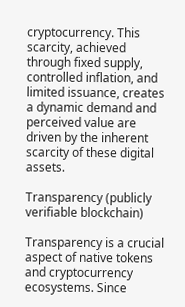cryptocurrency. This scarcity, achieved through fixed supply, controlled inflation, and limited issuance, creates a dynamic demand and perceived value are driven by the inherent scarcity of these digital assets.

Transparency (publicly verifiable blockchain)

Transparency is a crucial aspect of native tokens and cryptocurrency ecosystems. Since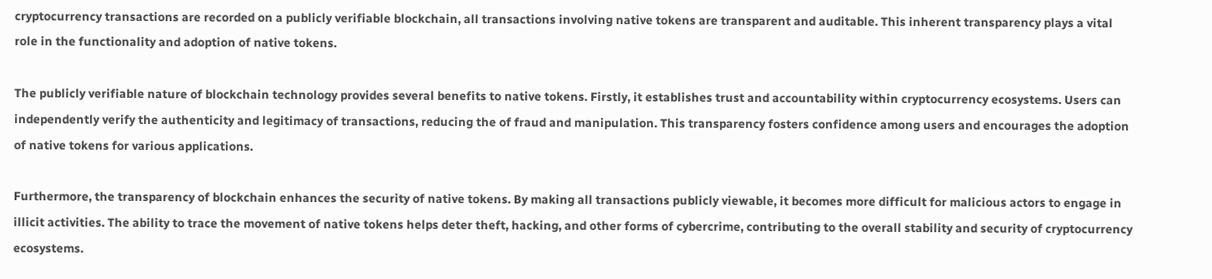cryptocurrency transactions are recorded on a publicly verifiable blockchain, all transactions involving native tokens are transparent and auditable. This inherent transparency plays a vital role in the functionality and adoption of native tokens.

The publicly verifiable nature of blockchain technology provides several benefits to native tokens. Firstly, it establishes trust and accountability within cryptocurrency ecosystems. Users can independently verify the authenticity and legitimacy of transactions, reducing the of fraud and manipulation. This transparency fosters confidence among users and encourages the adoption of native tokens for various applications.

Furthermore, the transparency of blockchain enhances the security of native tokens. By making all transactions publicly viewable, it becomes more difficult for malicious actors to engage in illicit activities. The ability to trace the movement of native tokens helps deter theft, hacking, and other forms of cybercrime, contributing to the overall stability and security of cryptocurrency ecosystems.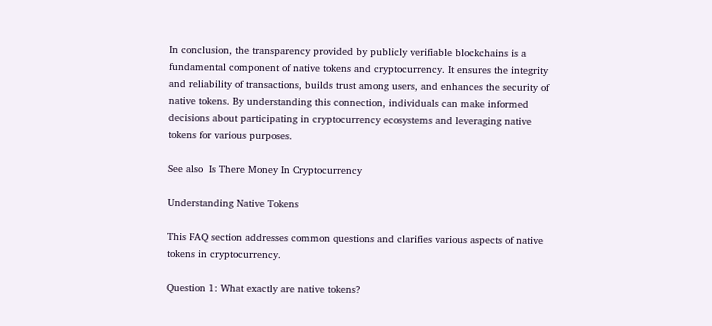In conclusion, the transparency provided by publicly verifiable blockchains is a fundamental component of native tokens and cryptocurrency. It ensures the integrity and reliability of transactions, builds trust among users, and enhances the security of native tokens. By understanding this connection, individuals can make informed decisions about participating in cryptocurrency ecosystems and leveraging native tokens for various purposes.

See also  Is There Money In Cryptocurrency

Understanding Native Tokens

This FAQ section addresses common questions and clarifies various aspects of native tokens in cryptocurrency.

Question 1: What exactly are native tokens?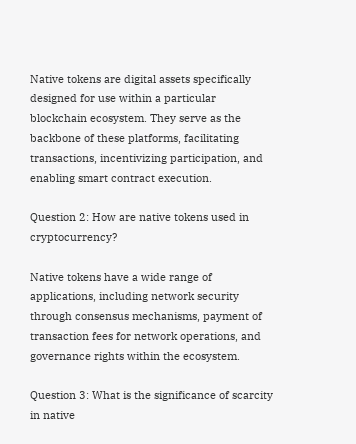Native tokens are digital assets specifically designed for use within a particular blockchain ecosystem. They serve as the backbone of these platforms, facilitating transactions, incentivizing participation, and enabling smart contract execution.

Question 2: How are native tokens used in cryptocurrency?

Native tokens have a wide range of applications, including network security through consensus mechanisms, payment of transaction fees for network operations, and governance rights within the ecosystem.

Question 3: What is the significance of scarcity in native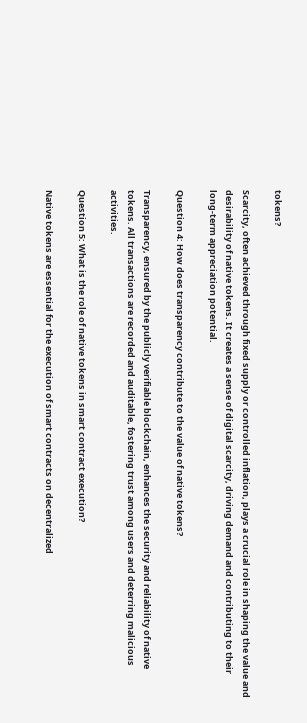tokens?

Scarcity, often achieved through fixed supply or controlled inflation, plays a crucial role in shaping the value and desirability of native tokens. It creates a sense of digital scarcity, driving demand and contributing to their long-term appreciation potential.

Question 4: How does transparency contribute to the value of native tokens?

Transparency, ensured by the publicly verifiable blockchain, enhances the security and reliability of native tokens. All transactions are recorded and auditable, fostering trust among users and deterring malicious activities.

Question 5: What is the role of native tokens in smart contract execution?

Native tokens are essential for the execution of smart contracts on decentralized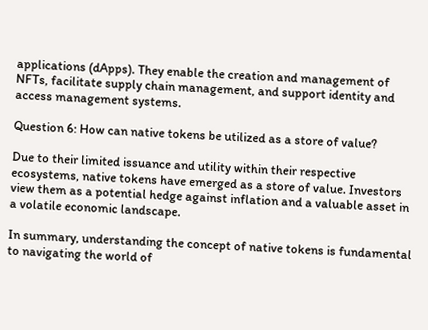applications (dApps). They enable the creation and management of NFTs, facilitate supply chain management, and support identity and access management systems.

Question 6: How can native tokens be utilized as a store of value?

Due to their limited issuance and utility within their respective ecosystems, native tokens have emerged as a store of value. Investors view them as a potential hedge against inflation and a valuable asset in a volatile economic landscape.

In summary, understanding the concept of native tokens is fundamental to navigating the world of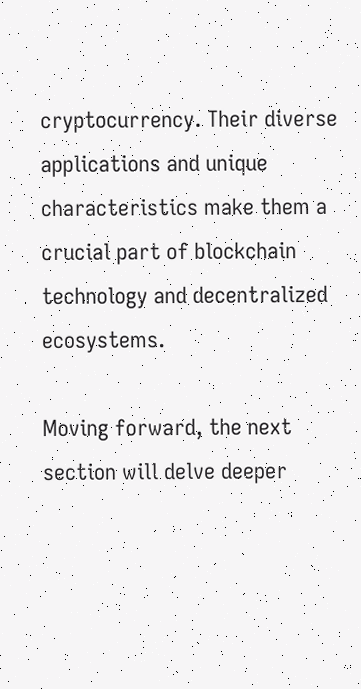cryptocurrency. Their diverse applications and unique characteristics make them a crucial part of blockchain technology and decentralized ecosystems.

Moving forward, the next section will delve deeper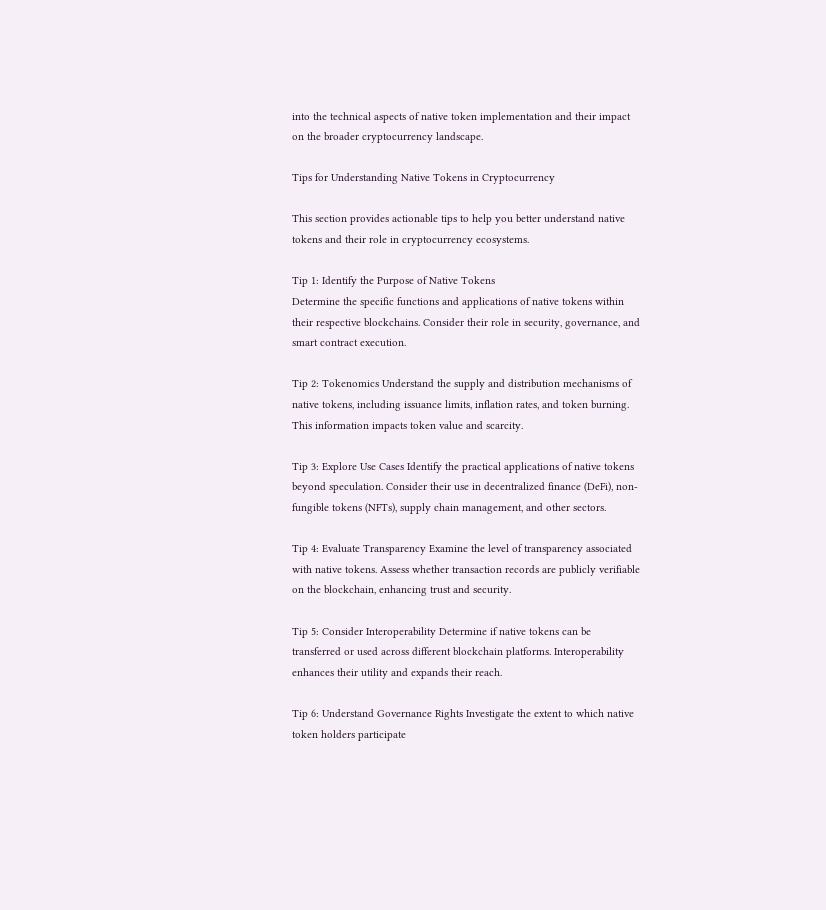into the technical aspects of native token implementation and their impact on the broader cryptocurrency landscape.

Tips for Understanding Native Tokens in Cryptocurrency

This section provides actionable tips to help you better understand native tokens and their role in cryptocurrency ecosystems.

Tip 1: Identify the Purpose of Native Tokens
Determine the specific functions and applications of native tokens within their respective blockchains. Consider their role in security, governance, and smart contract execution.

Tip 2: Tokenomics Understand the supply and distribution mechanisms of native tokens, including issuance limits, inflation rates, and token burning. This information impacts token value and scarcity.

Tip 3: Explore Use Cases Identify the practical applications of native tokens beyond speculation. Consider their use in decentralized finance (DeFi), non-fungible tokens (NFTs), supply chain management, and other sectors.

Tip 4: Evaluate Transparency Examine the level of transparency associated with native tokens. Assess whether transaction records are publicly verifiable on the blockchain, enhancing trust and security.

Tip 5: Consider Interoperability Determine if native tokens can be transferred or used across different blockchain platforms. Interoperability enhances their utility and expands their reach.

Tip 6: Understand Governance Rights Investigate the extent to which native token holders participate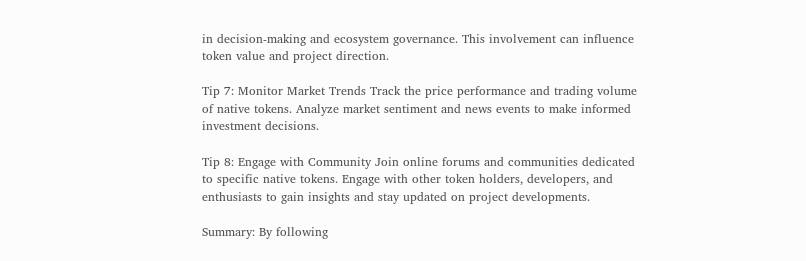in decision-making and ecosystem governance. This involvement can influence token value and project direction.

Tip 7: Monitor Market Trends Track the price performance and trading volume of native tokens. Analyze market sentiment and news events to make informed investment decisions.

Tip 8: Engage with Community Join online forums and communities dedicated to specific native tokens. Engage with other token holders, developers, and enthusiasts to gain insights and stay updated on project developments.

Summary: By following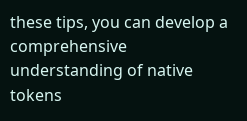these tips, you can develop a comprehensive understanding of native tokens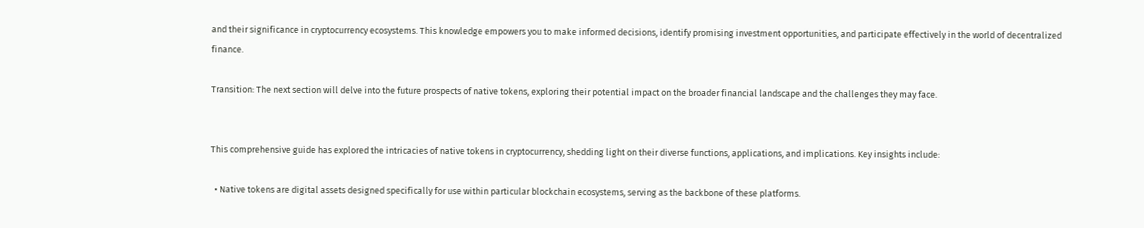and their significance in cryptocurrency ecosystems. This knowledge empowers you to make informed decisions, identify promising investment opportunities, and participate effectively in the world of decentralized finance.

Transition: The next section will delve into the future prospects of native tokens, exploring their potential impact on the broader financial landscape and the challenges they may face.


This comprehensive guide has explored the intricacies of native tokens in cryptocurrency, shedding light on their diverse functions, applications, and implications. Key insights include:

  • Native tokens are digital assets designed specifically for use within particular blockchain ecosystems, serving as the backbone of these platforms.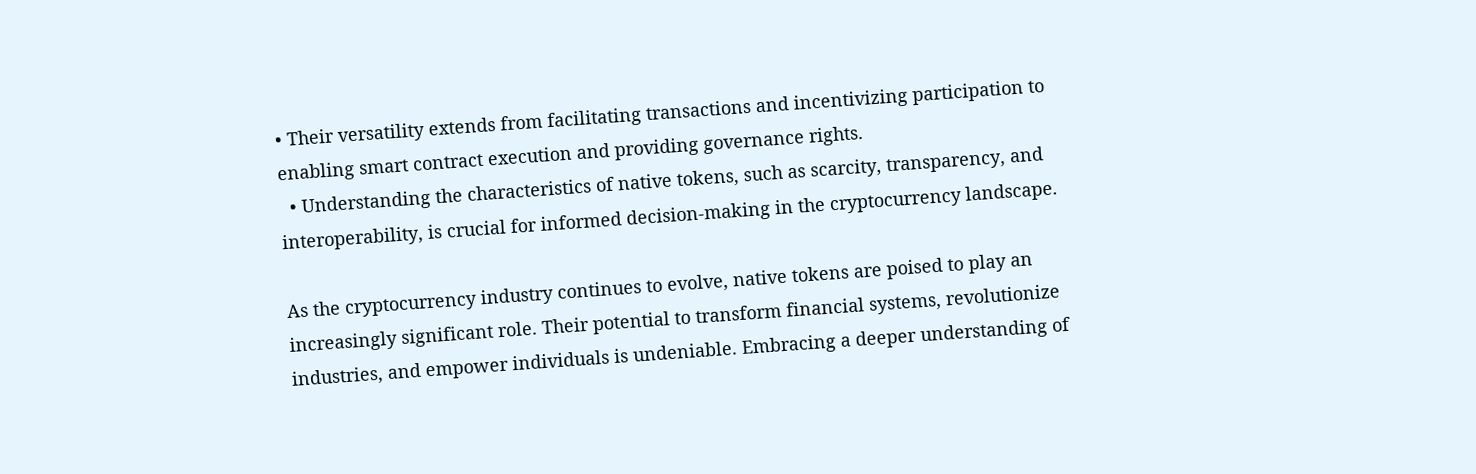• Their versatility extends from facilitating transactions and incentivizing participation to enabling smart contract execution and providing governance rights.
  • Understanding the characteristics of native tokens, such as scarcity, transparency, and interoperability, is crucial for informed decision-making in the cryptocurrency landscape.

As the cryptocurrency industry continues to evolve, native tokens are poised to play an increasingly significant role. Their potential to transform financial systems, revolutionize industries, and empower individuals is undeniable. Embracing a deeper understanding of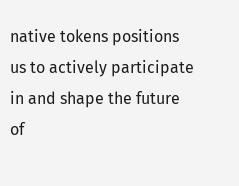native tokens positions us to actively participate in and shape the future of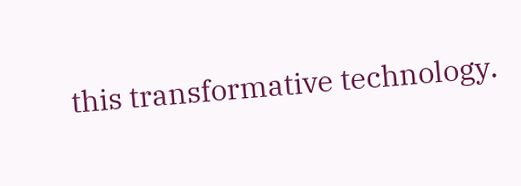this transformative technology.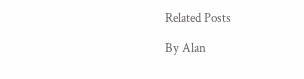Related Posts

By Alan